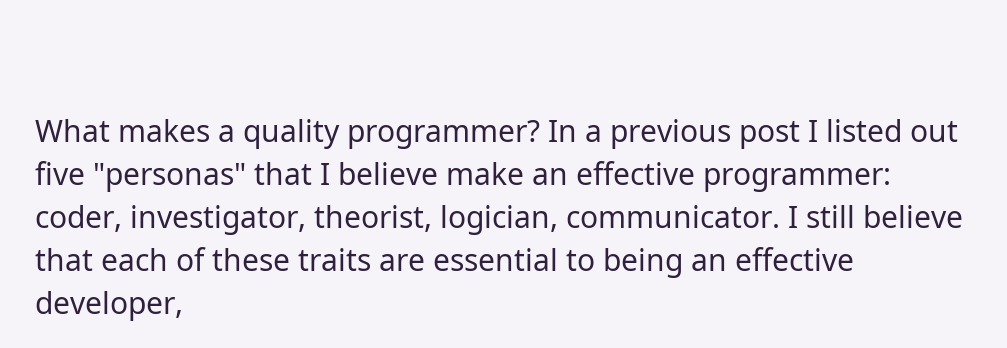What makes a quality programmer? In a previous post I listed out five "personas" that I believe make an effective programmer: coder, investigator, theorist, logician, communicator. I still believe that each of these traits are essential to being an effective developer,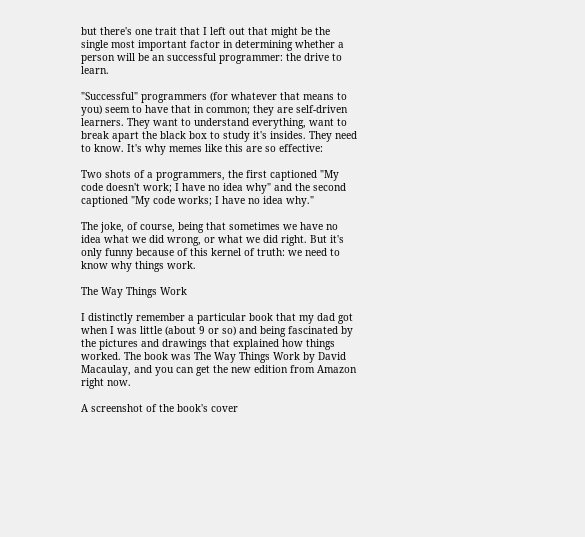but there's one trait that I left out that might be the single most important factor in determining whether a person will be an successful programmer: the drive to learn.

"Successful" programmers (for whatever that means to you) seem to have that in common; they are self-driven learners. They want to understand everything, want to break apart the black box to study it's insides. They need to know. It's why memes like this are so effective:

Two shots of a programmers, the first captioned "My code doesn't work; I have no idea why" and the second captioned "My code works; I have no idea why."

The joke, of course, being that sometimes we have no idea what we did wrong, or what we did right. But it's only funny because of this kernel of truth: we need to know why things work.

The Way Things Work

I distinctly remember a particular book that my dad got when I was little (about 9 or so) and being fascinated by the pictures and drawings that explained how things worked. The book was The Way Things Work by David Macaulay, and you can get the new edition from Amazon right now.

A screenshot of the book's cover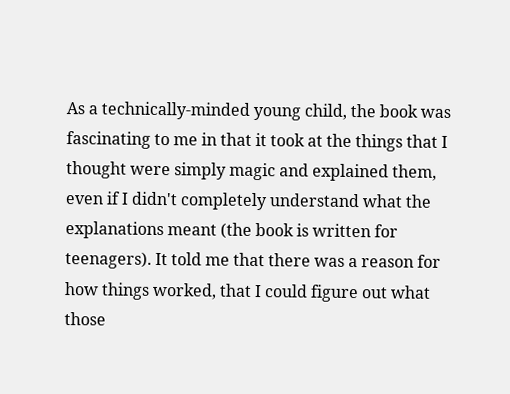As a technically-minded young child, the book was fascinating to me in that it took at the things that I thought were simply magic and explained them, even if I didn't completely understand what the explanations meant (the book is written for teenagers). It told me that there was a reason for how things worked, that I could figure out what those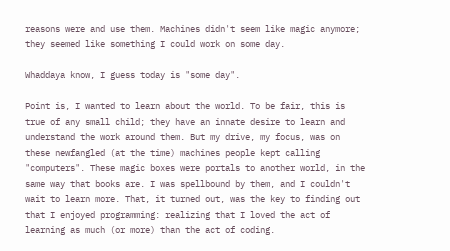reasons were and use them. Machines didn't seem like magic anymore; they seemed like something I could work on some day.

Whaddaya know, I guess today is "some day".

Point is, I wanted to learn about the world. To be fair, this is true of any small child; they have an innate desire to learn and understand the work around them. But my drive, my focus, was on these newfangled (at the time) machines people kept calling "computers". These magic boxes were portals to another world, in the same way that books are. I was spellbound by them, and I couldn't wait to learn more. That, it turned out, was the key to finding out that I enjoyed programming: realizing that I loved the act of learning as much (or more) than the act of coding.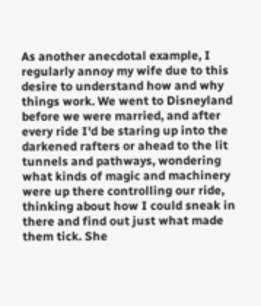As another anecdotal example, I regularly annoy my wife due to this desire to understand how and why things work. We went to Disneyland before we were married, and after every ride I'd be staring up into the darkened rafters or ahead to the lit tunnels and pathways, wondering what kinds of magic and machinery were up there controlling our ride, thinking about how I could sneak in there and find out just what made them tick. She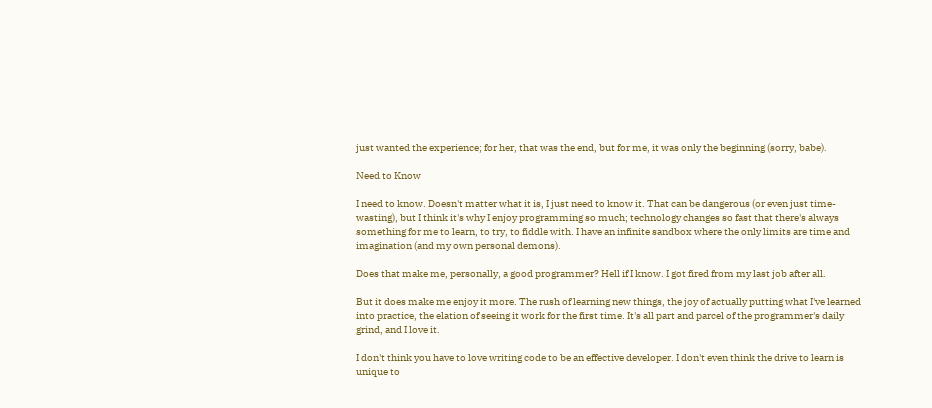just wanted the experience; for her, that was the end, but for me, it was only the beginning (sorry, babe).

Need to Know

I need to know. Doesn't matter what it is, I just need to know it. That can be dangerous (or even just time-wasting), but I think it's why I enjoy programming so much; technology changes so fast that there's always something for me to learn, to try, to fiddle with. I have an infinite sandbox where the only limits are time and imagination (and my own personal demons).

Does that make me, personally, a good programmer? Hell if I know. I got fired from my last job after all.

But it does make me enjoy it more. The rush of learning new things, the joy of actually putting what I've learned into practice, the elation of seeing it work for the first time. It's all part and parcel of the programmer's daily grind, and I love it.

I don't think you have to love writing code to be an effective developer. I don't even think the drive to learn is unique to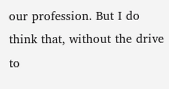our profession. But I do think that, without the drive to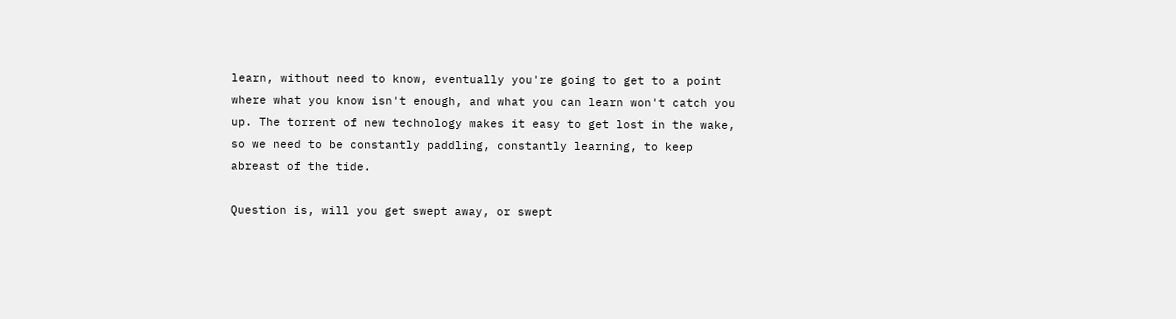learn, without need to know, eventually you're going to get to a point where what you know isn't enough, and what you can learn won't catch you up. The torrent of new technology makes it easy to get lost in the wake, so we need to be constantly paddling, constantly learning, to keep abreast of the tide.

Question is, will you get swept away, or swept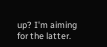up? I'm aiming for the latter.